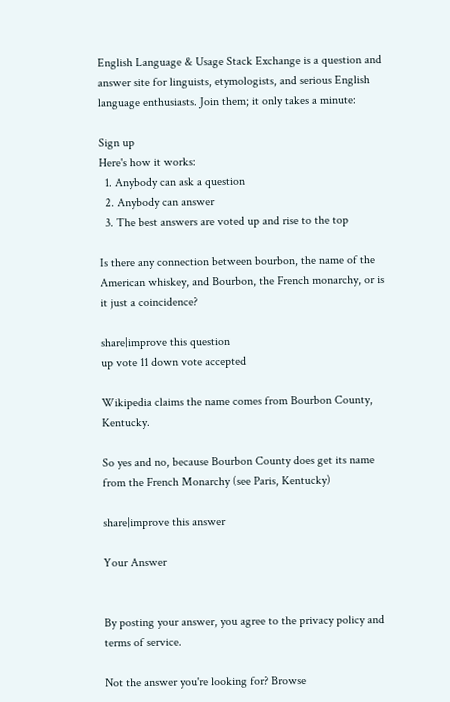English Language & Usage Stack Exchange is a question and answer site for linguists, etymologists, and serious English language enthusiasts. Join them; it only takes a minute:

Sign up
Here's how it works:
  1. Anybody can ask a question
  2. Anybody can answer
  3. The best answers are voted up and rise to the top

Is there any connection between bourbon, the name of the American whiskey, and Bourbon, the French monarchy, or is it just a coincidence?

share|improve this question
up vote 11 down vote accepted

Wikipedia claims the name comes from Bourbon County, Kentucky.

So yes and no, because Bourbon County does get its name from the French Monarchy (see Paris, Kentucky)

share|improve this answer

Your Answer


By posting your answer, you agree to the privacy policy and terms of service.

Not the answer you're looking for? Browse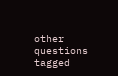other questions tagged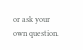or ask your own question.